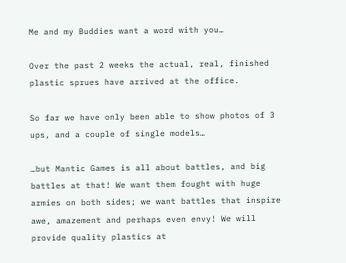Me and my Buddies want a word with you…

Over the past 2 weeks the actual, real, finished plastic sprues have arrived at the office.

So far we have only been able to show photos of 3 ups, and a couple of single models…

…but Mantic Games is all about battles, and big battles at that! We want them fought with huge armies on both sides; we want battles that inspire awe, amazement and perhaps even envy! We will provide quality plastics at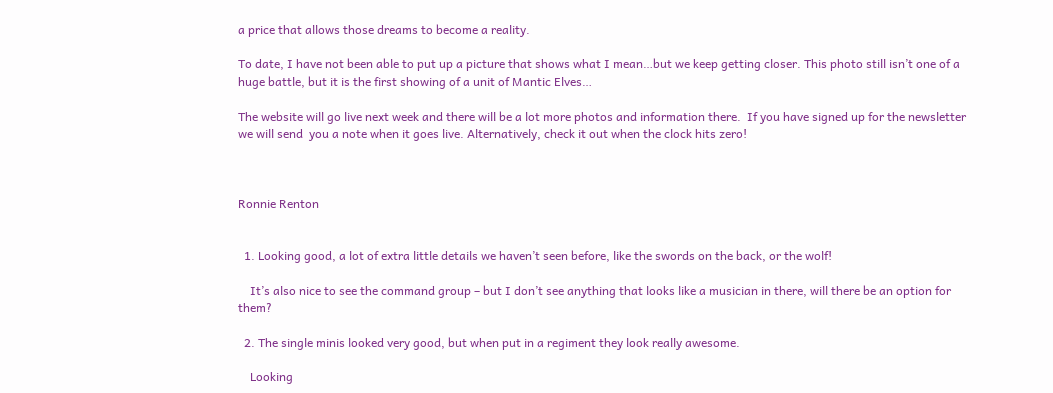a price that allows those dreams to become a reality.

To date, I have not been able to put up a picture that shows what I mean…but we keep getting closer. This photo still isn’t one of a huge battle, but it is the first showing of a unit of Mantic Elves…

The website will go live next week and there will be a lot more photos and information there.  If you have signed up for the newsletter we will send  you a note when it goes live. Alternatively, check it out when the clock hits zero!



Ronnie Renton


  1. Looking good, a lot of extra little details we haven’t seen before, like the swords on the back, or the wolf!

    It’s also nice to see the command group – but I don’t see anything that looks like a musician in there, will there be an option for them?

  2. The single minis looked very good, but when put in a regiment they look really awesome.

    Looking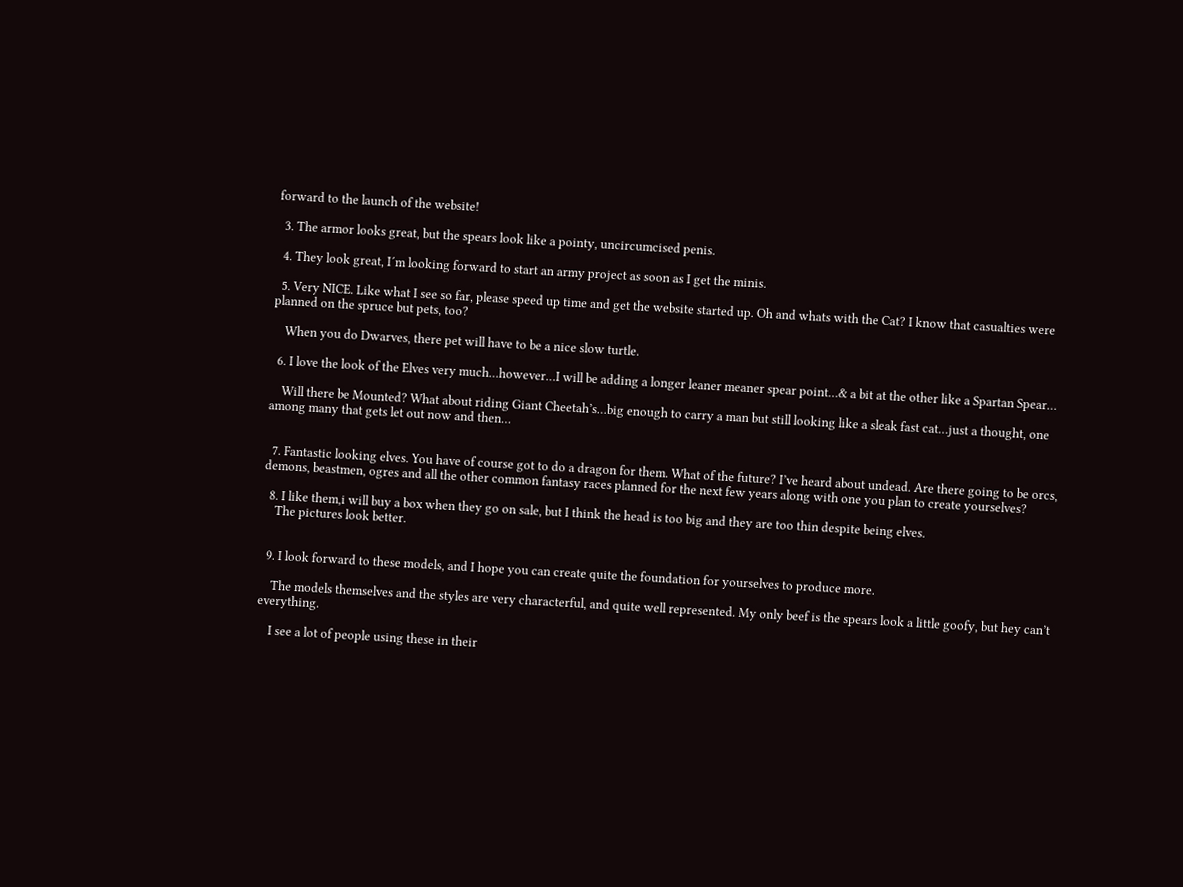forward to the launch of the website!

  3. The armor looks great, but the spears look like a pointy, uncircumcised penis.

  4. They look great, I´m looking forward to start an army project as soon as I get the minis.

  5. Very NICE. Like what I see so far, please speed up time and get the website started up. Oh and whats with the Cat? I know that casualties were planned on the spruce but pets, too?

    When you do Dwarves, there pet will have to be a nice slow turtle.

  6. I love the look of the Elves very much…however…I will be adding a longer leaner meaner spear point…& a bit at the other like a Spartan Spear…

    Will there be Mounted? What about riding Giant Cheetah’s…big enough to carry a man but still looking like a sleak fast cat…just a thought, one among many that gets let out now and then…


  7. Fantastic looking elves. You have of course got to do a dragon for them. What of the future? I’ve heard about undead. Are there going to be orcs, demons, beastmen, ogres and all the other common fantasy races planned for the next few years along with one you plan to create yourselves?

  8. I like them,i will buy a box when they go on sale, but I think the head is too big and they are too thin despite being elves.
    The pictures look better.


  9. I look forward to these models, and I hope you can create quite the foundation for yourselves to produce more.

    The models themselves and the styles are very characterful, and quite well represented. My only beef is the spears look a little goofy, but hey can’t everything.

    I see a lot of people using these in their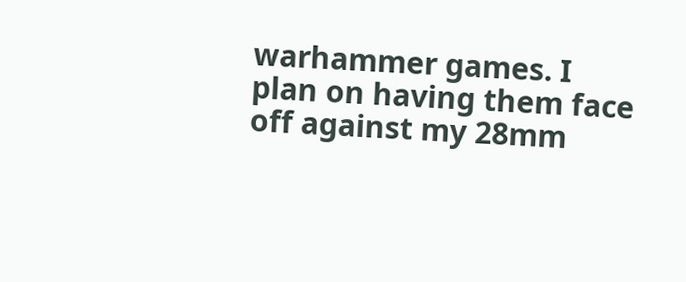warhammer games. I plan on having them face off against my 28mm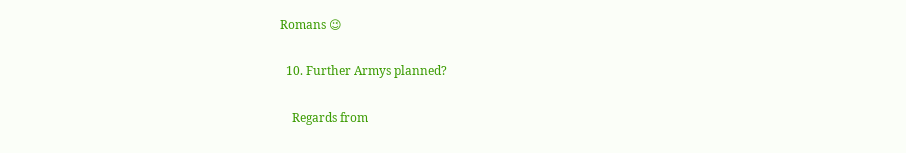Romans 😉

  10. Further Armys planned?

    Regards from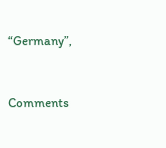“Germany”,


Comments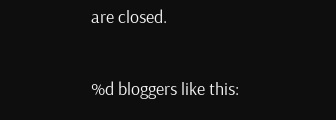are closed.

%d bloggers like this: